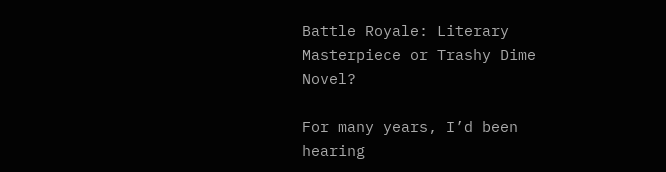Battle Royale: Literary Masterpiece or Trashy Dime Novel?

For many years, I’d been hearing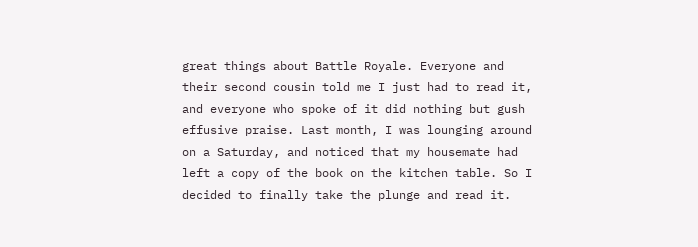great things about Battle Royale. Everyone and their second cousin told me I just had to read it, and everyone who spoke of it did nothing but gush effusive praise. Last month, I was lounging around on a Saturday, and noticed that my housemate had left a copy of the book on the kitchen table. So I decided to finally take the plunge and read it.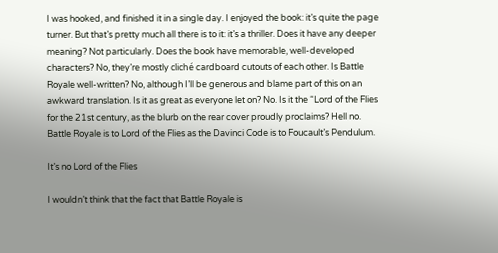I was hooked, and finished it in a single day. I enjoyed the book: it’s quite the page turner. But that’s pretty much all there is to it: it’s a thriller. Does it have any deeper meaning? Not particularly. Does the book have memorable, well-developed characters? No, they’re mostly cliché cardboard cutouts of each other. Is Battle Royale well-written? No, although I’ll be generous and blame part of this on an awkward translation. Is it as great as everyone let on? No. Is it the “Lord of the Flies for the 21st century, as the blurb on the rear cover proudly proclaims? Hell no. Battle Royale is to Lord of the Flies as the Davinci Code is to Foucault’s Pendulum.

It’s no Lord of the Flies

I wouldn’t think that the fact that Battle Royale is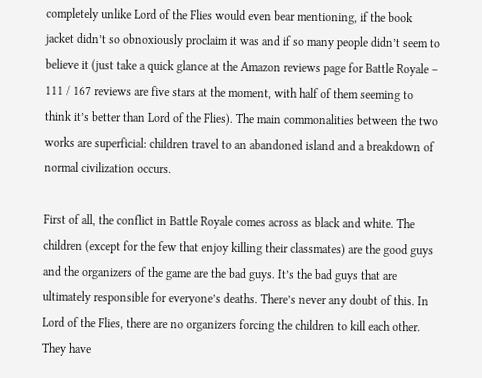completely unlike Lord of the Flies would even bear mentioning, if the book jacket didn’t so obnoxiously proclaim it was and if so many people didn’t seem to believe it (just take a quick glance at the Amazon reviews page for Battle Royale – 111 / 167 reviews are five stars at the moment, with half of them seeming to think it’s better than Lord of the Flies). The main commonalities between the two works are superficial: children travel to an abandoned island and a breakdown of normal civilization occurs.

First of all, the conflict in Battle Royale comes across as black and white. The children (except for the few that enjoy killing their classmates) are the good guys and the organizers of the game are the bad guys. It’s the bad guys that are ultimately responsible for everyone’s deaths. There’s never any doubt of this. In Lord of the Flies, there are no organizers forcing the children to kill each other. They have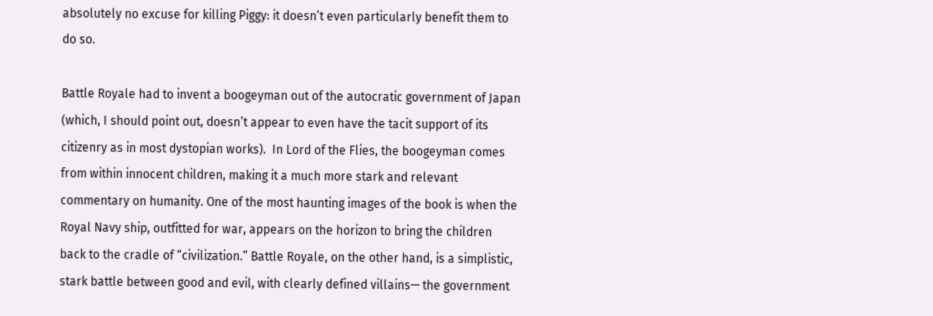absolutely no excuse for killing Piggy: it doesn’t even particularly benefit them to do so.

Battle Royale had to invent a boogeyman out of the autocratic government of Japan (which, I should point out, doesn’t appear to even have the tacit support of its citizenry as in most dystopian works).  In Lord of the Flies, the boogeyman comes from within innocent children, making it a much more stark and relevant commentary on humanity. One of the most haunting images of the book is when the Royal Navy ship, outfitted for war, appears on the horizon to bring the children back to the cradle of “civilization.” Battle Royale, on the other hand, is a simplistic, stark battle between good and evil, with clearly defined villains— the government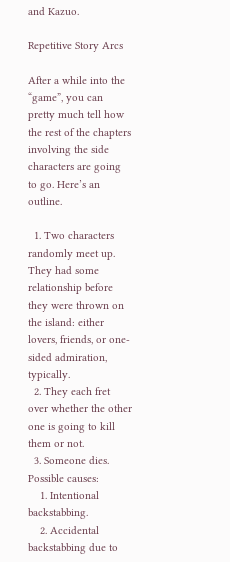and Kazuo.

Repetitive Story Arcs

After a while into the “game”, you can pretty much tell how the rest of the chapters involving the side characters are going to go. Here’s an outline.

  1. Two characters randomly meet up. They had some relationship before they were thrown on the island: either lovers, friends, or one-sided admiration, typically.
  2. They each fret over whether the other one is going to kill them or not.
  3. Someone dies. Possible causes:
    1. Intentional backstabbing.
    2. Accidental backstabbing due to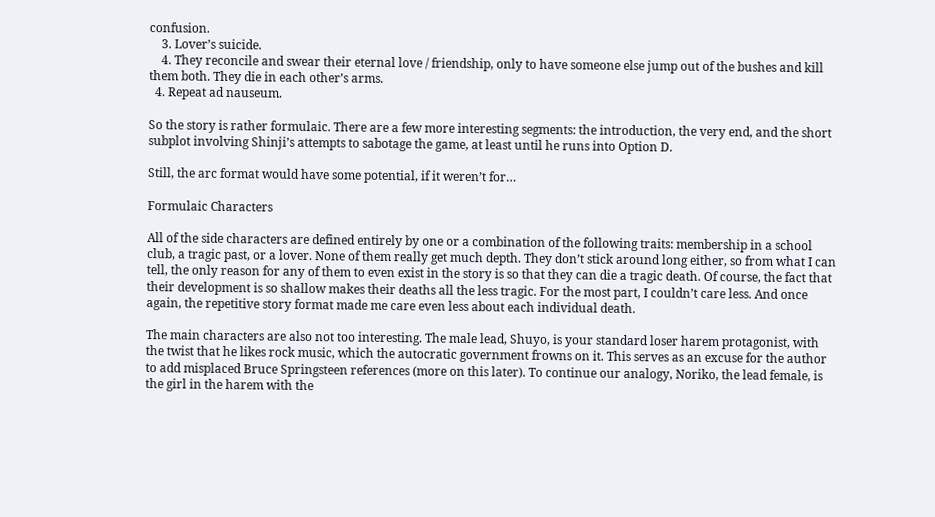confusion.
    3. Lover’s suicide.
    4. They reconcile and swear their eternal love / friendship, only to have someone else jump out of the bushes and kill them both. They die in each other’s arms.
  4. Repeat ad nauseum.

So the story is rather formulaic. There are a few more interesting segments: the introduction, the very end, and the short subplot involving Shinji’s attempts to sabotage the game, at least until he runs into Option D.

Still, the arc format would have some potential, if it weren’t for…

Formulaic Characters

All of the side characters are defined entirely by one or a combination of the following traits: membership in a school club, a tragic past, or a lover. None of them really get much depth. They don’t stick around long either, so from what I can tell, the only reason for any of them to even exist in the story is so that they can die a tragic death. Of course, the fact that their development is so shallow makes their deaths all the less tragic. For the most part, I couldn’t care less. And once again, the repetitive story format made me care even less about each individual death.

The main characters are also not too interesting. The male lead, Shuyo, is your standard loser harem protagonist, with the twist that he likes rock music, which the autocratic government frowns on it. This serves as an excuse for the author to add misplaced Bruce Springsteen references (more on this later). To continue our analogy, Noriko, the lead female, is the girl in the harem with the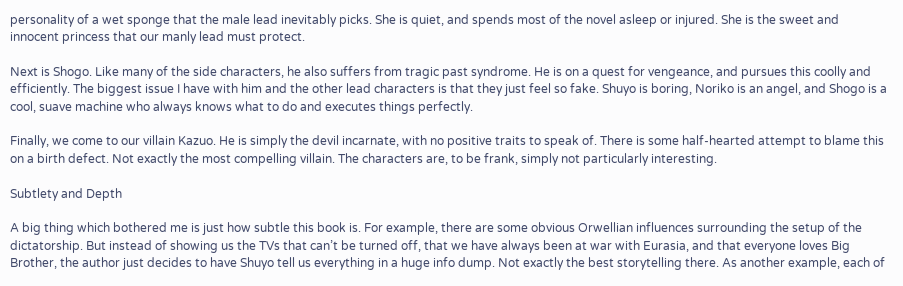personality of a wet sponge that the male lead inevitably picks. She is quiet, and spends most of the novel asleep or injured. She is the sweet and innocent princess that our manly lead must protect.

Next is Shogo. Like many of the side characters, he also suffers from tragic past syndrome. He is on a quest for vengeance, and pursues this coolly and efficiently. The biggest issue I have with him and the other lead characters is that they just feel so fake. Shuyo is boring, Noriko is an angel, and Shogo is a cool, suave machine who always knows what to do and executes things perfectly.

Finally, we come to our villain Kazuo. He is simply the devil incarnate, with no positive traits to speak of. There is some half-hearted attempt to blame this on a birth defect. Not exactly the most compelling villain. The characters are, to be frank, simply not particularly interesting.

Subtlety and Depth

A big thing which bothered me is just how subtle this book is. For example, there are some obvious Orwellian influences surrounding the setup of the dictatorship. But instead of showing us the TVs that can’t be turned off, that we have always been at war with Eurasia, and that everyone loves Big Brother, the author just decides to have Shuyo tell us everything in a huge info dump. Not exactly the best storytelling there. As another example, each of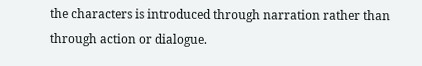the characters is introduced through narration rather than through action or dialogue.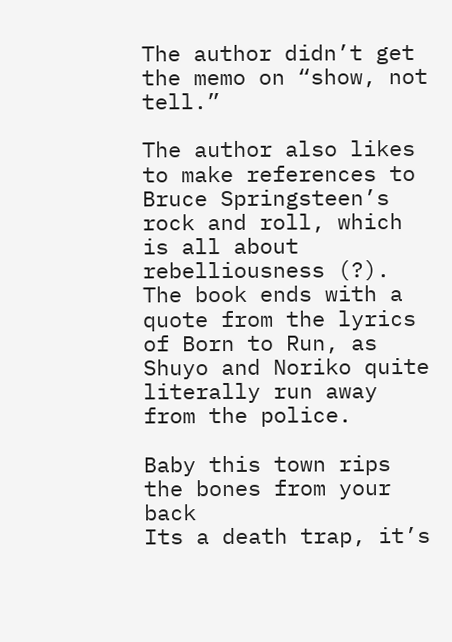The author didn’t get the memo on “show, not tell.”

The author also likes to make references to Bruce Springsteen’s rock and roll, which is all about rebelliousness (?). The book ends with a quote from the lyrics of Born to Run, as Shuyo and Noriko quite literally run away from the police.

Baby this town rips the bones from your back
Its a death trap, it’s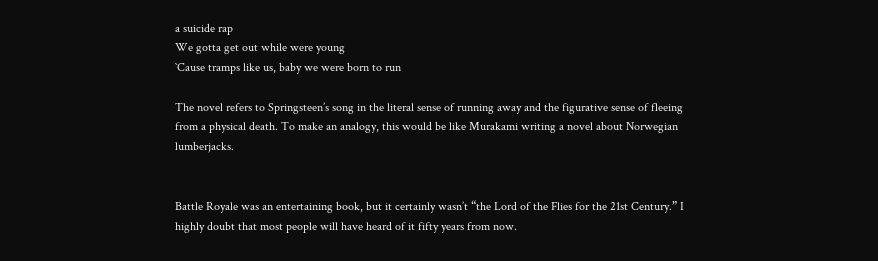a suicide rap
We gotta get out while were young
`Cause tramps like us, baby we were born to run

The novel refers to Springsteen’s song in the literal sense of running away and the figurative sense of fleeing from a physical death. To make an analogy, this would be like Murakami writing a novel about Norwegian lumberjacks.


Battle Royale was an entertaining book, but it certainly wasn’t “the Lord of the Flies for the 21st Century.” I highly doubt that most people will have heard of it fifty years from now.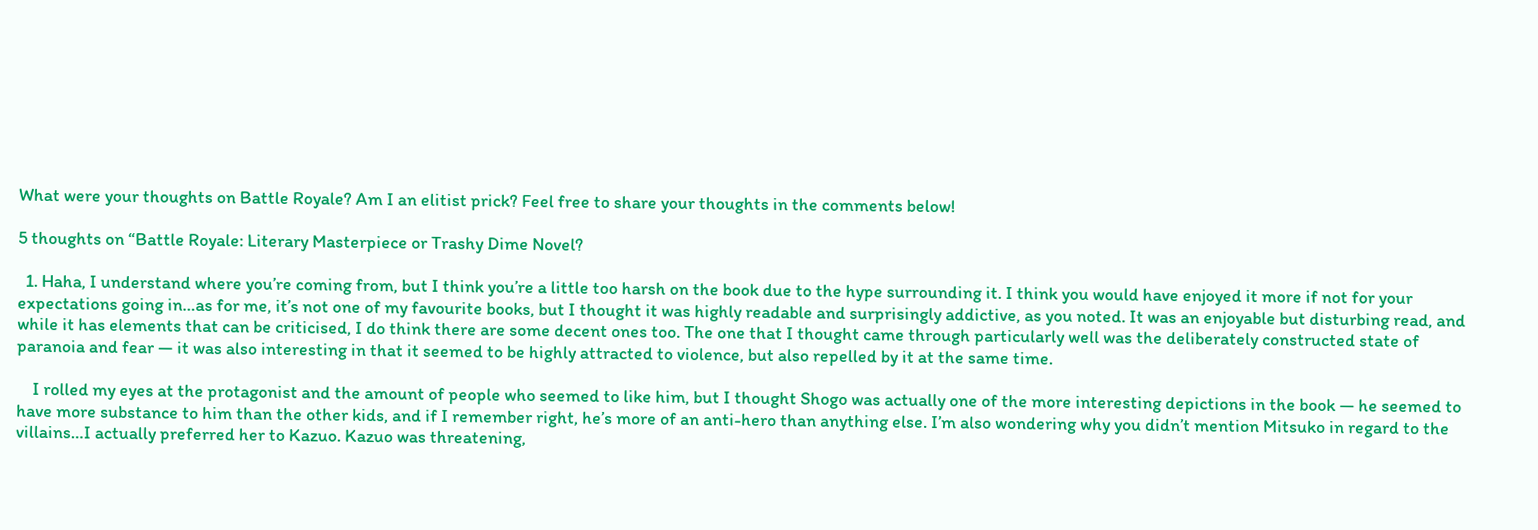What were your thoughts on Battle Royale? Am I an elitist prick? Feel free to share your thoughts in the comments below!

5 thoughts on “Battle Royale: Literary Masterpiece or Trashy Dime Novel?

  1. Haha, I understand where you’re coming from, but I think you’re a little too harsh on the book due to the hype surrounding it. I think you would have enjoyed it more if not for your expectations going in…as for me, it’s not one of my favourite books, but I thought it was highly readable and surprisingly addictive, as you noted. It was an enjoyable but disturbing read, and while it has elements that can be criticised, I do think there are some decent ones too. The one that I thought came through particularly well was the deliberately constructed state of paranoia and fear — it was also interesting in that it seemed to be highly attracted to violence, but also repelled by it at the same time.

    I rolled my eyes at the protagonist and the amount of people who seemed to like him, but I thought Shogo was actually one of the more interesting depictions in the book — he seemed to have more substance to him than the other kids, and if I remember right, he’s more of an anti-hero than anything else. I’m also wondering why you didn’t mention Mitsuko in regard to the villains…I actually preferred her to Kazuo. Kazuo was threatening,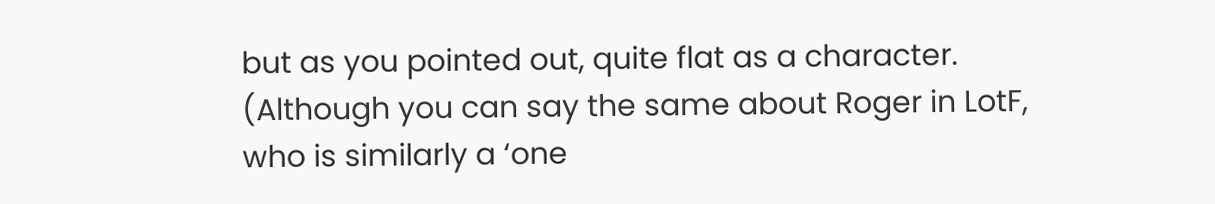but as you pointed out, quite flat as a character. (Although you can say the same about Roger in LotF, who is similarly a ‘one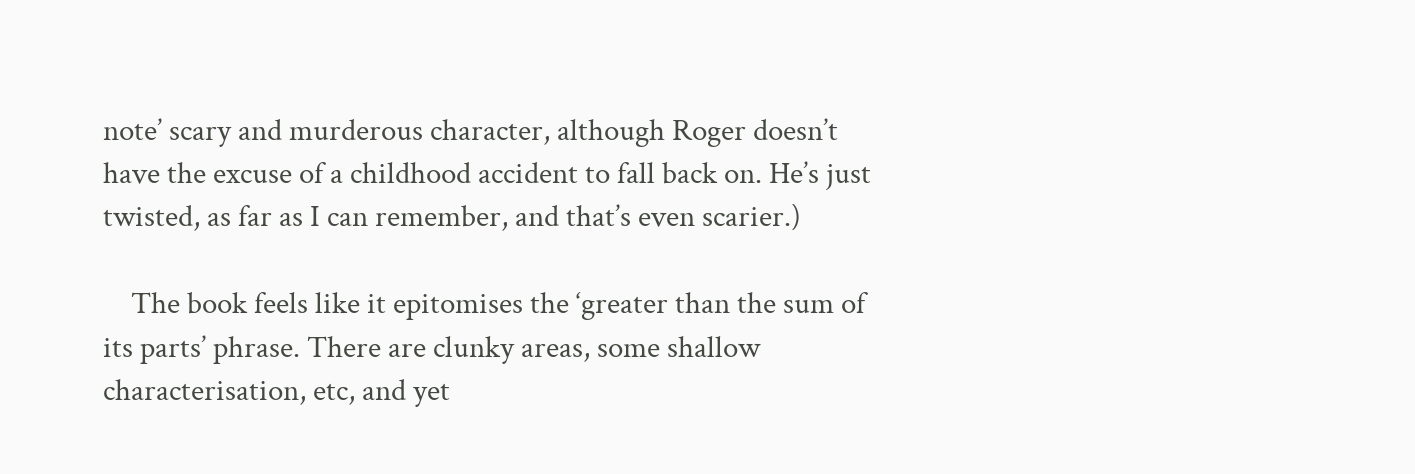note’ scary and murderous character, although Roger doesn’t have the excuse of a childhood accident to fall back on. He’s just twisted, as far as I can remember, and that’s even scarier.)

    The book feels like it epitomises the ‘greater than the sum of its parts’ phrase. There are clunky areas, some shallow characterisation, etc, and yet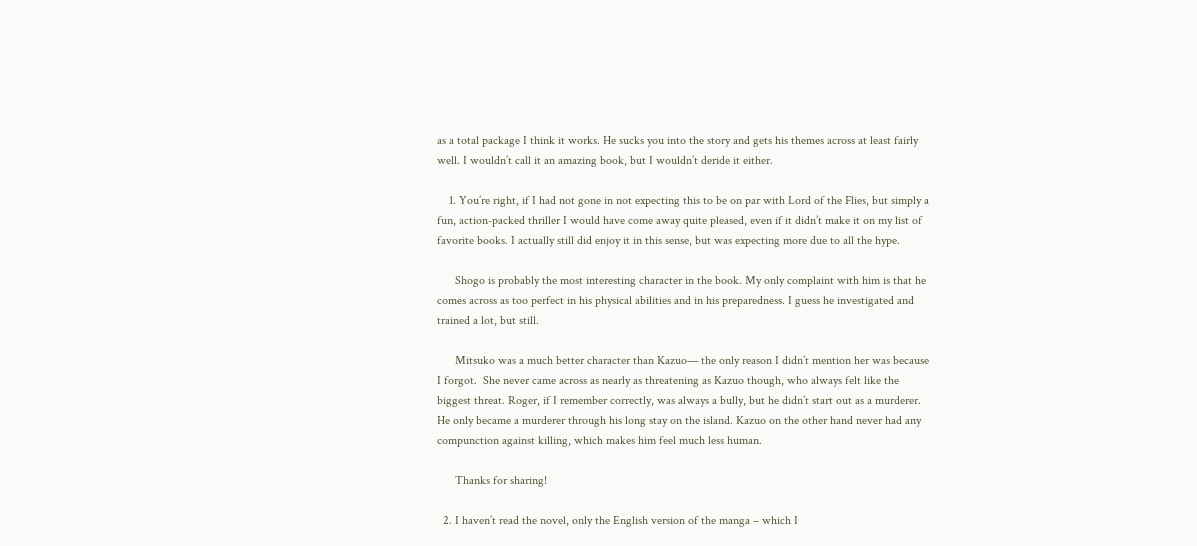as a total package I think it works. He sucks you into the story and gets his themes across at least fairly well. I wouldn’t call it an amazing book, but I wouldn’t deride it either.

    1. You’re right, if I had not gone in not expecting this to be on par with Lord of the Flies, but simply a fun, action-packed thriller I would have come away quite pleased, even if it didn’t make it on my list of favorite books. I actually still did enjoy it in this sense, but was expecting more due to all the hype.

      Shogo is probably the most interesting character in the book. My only complaint with him is that he comes across as too perfect in his physical abilities and in his preparedness. I guess he investigated and trained a lot, but still.

      Mitsuko was a much better character than Kazuo— the only reason I didn’t mention her was because I forgot.  She never came across as nearly as threatening as Kazuo though, who always felt like the biggest threat. Roger, if I remember correctly, was always a bully, but he didn’t start out as a murderer. He only became a murderer through his long stay on the island. Kazuo on the other hand never had any compunction against killing, which makes him feel much less human.

      Thanks for sharing!

  2. I haven’t read the novel, only the English version of the manga – which I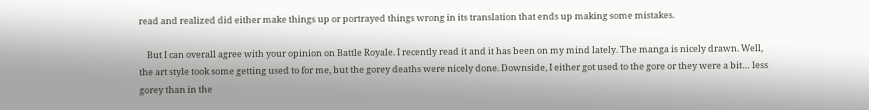read and realized did either make things up or portrayed things wrong in its translation that ends up making some mistakes.

    But I can overall agree with your opinion on Battle Royale. I recently read it and it has been on my mind lately. The manga is nicely drawn. Well, the art style took some getting used to for me, but the gorey deaths were nicely done. Downside, I either got used to the gore or they were a bit… less gorey than in the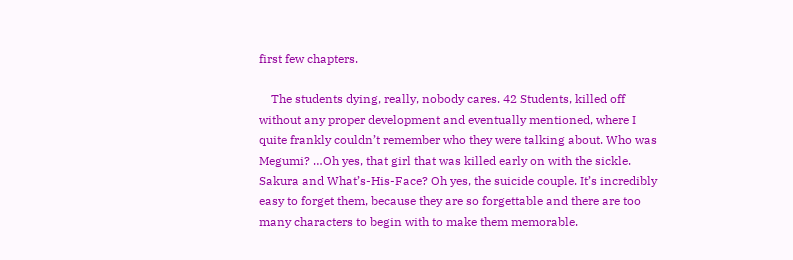first few chapters.

    The students dying, really, nobody cares. 42 Students, killed off without any proper development and eventually mentioned, where I quite frankly couldn’t remember who they were talking about. Who was Megumi? …Oh yes, that girl that was killed early on with the sickle. Sakura and What’s-His-Face? Oh yes, the suicide couple. It’s incredibly easy to forget them, because they are so forgettable and there are too many characters to begin with to make them memorable.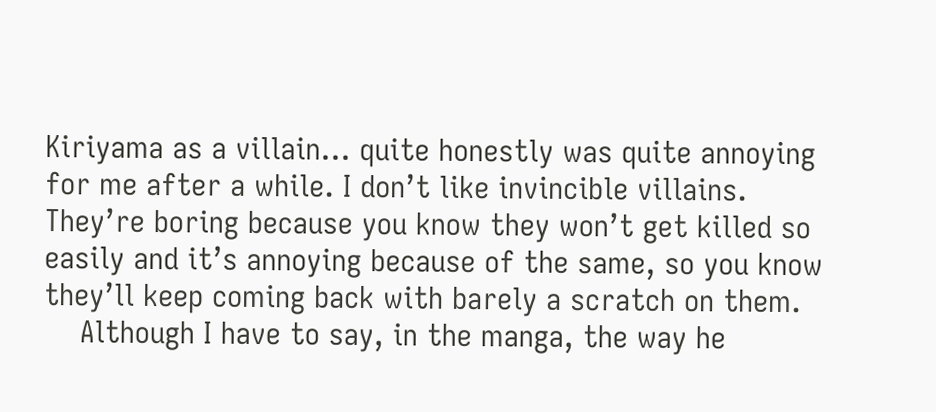Kiriyama as a villain… quite honestly was quite annoying for me after a while. I don’t like invincible villains. They’re boring because you know they won’t get killed so easily and it’s annoying because of the same, so you know they’ll keep coming back with barely a scratch on them.
    Although I have to say, in the manga, the way he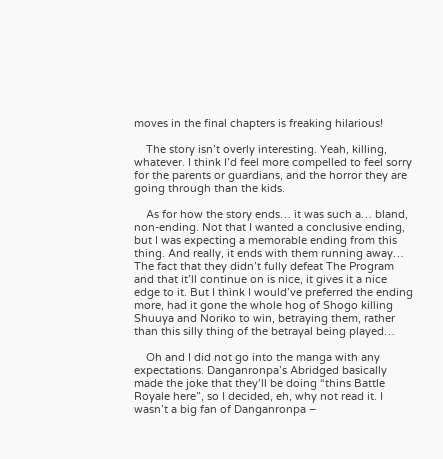moves in the final chapters is freaking hilarious!

    The story isn’t overly interesting. Yeah, killing, whatever. I think I’d feel more compelled to feel sorry for the parents or guardians, and the horror they are going through than the kids.

    As for how the story ends… it was such a… bland, non-ending. Not that I wanted a conclusive ending, but I was expecting a memorable ending from this thing. And really, it ends with them running away… The fact that they didn’t fully defeat The Program and that it’ll continue on is nice, it gives it a nice edge to it. But I think I would’ve preferred the ending more, had it gone the whole hog of Shogo killing Shuuya and Noriko to win, betraying them, rather than this silly thing of the betrayal being played…

    Oh and I did not go into the manga with any expectations. Danganronpa’s Abridged basically made the joke that they’ll be doing “thins Battle Royale here”, so I decided, eh, why not read it. I wasn’t a big fan of Danganronpa –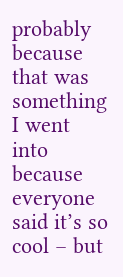probably because that was something I went into because everyone said it’s so cool – but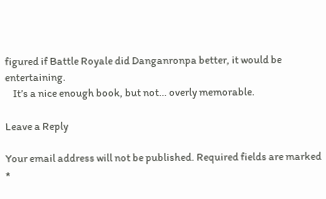figured if Battle Royale did Danganronpa better, it would be entertaining.
    It’s a nice enough book, but not… overly memorable.

Leave a Reply

Your email address will not be published. Required fields are marked *